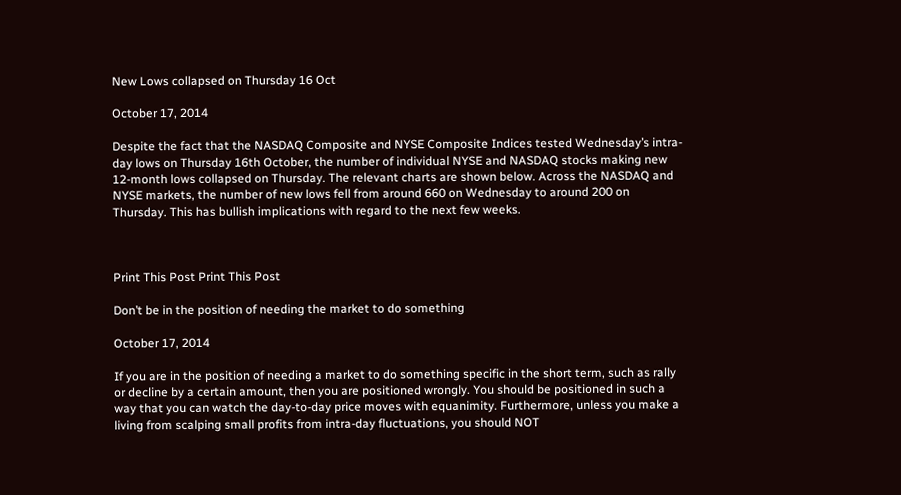New Lows collapsed on Thursday 16 Oct

October 17, 2014

Despite the fact that the NASDAQ Composite and NYSE Composite Indices tested Wednesday’s intra-day lows on Thursday 16th October, the number of individual NYSE and NASDAQ stocks making new 12-month lows collapsed on Thursday. The relevant charts are shown below. Across the NASDAQ and NYSE markets, the number of new lows fell from around 660 on Wednesday to around 200 on Thursday. This has bullish implications with regard to the next few weeks.



Print This Post Print This Post

Don’t be in the position of needing the market to do something

October 17, 2014

If you are in the position of needing a market to do something specific in the short term, such as rally or decline by a certain amount, then you are positioned wrongly. You should be positioned in such a way that you can watch the day-to-day price moves with equanimity. Furthermore, unless you make a living from scalping small profits from intra-day fluctuations, you should NOT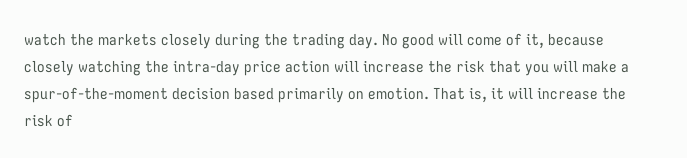watch the markets closely during the trading day. No good will come of it, because closely watching the intra-day price action will increase the risk that you will make a spur-of-the-moment decision based primarily on emotion. That is, it will increase the risk of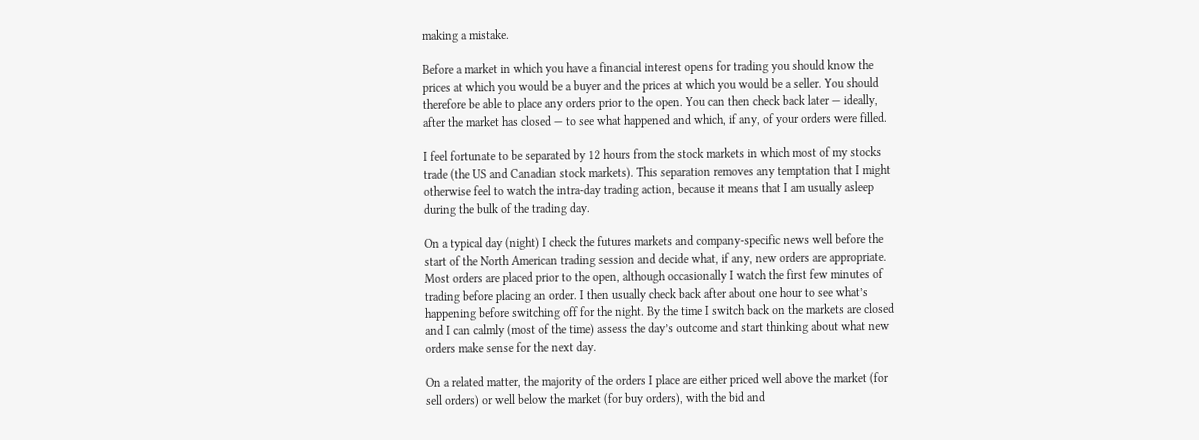making a mistake.

Before a market in which you have a financial interest opens for trading you should know the prices at which you would be a buyer and the prices at which you would be a seller. You should therefore be able to place any orders prior to the open. You can then check back later — ideally, after the market has closed — to see what happened and which, if any, of your orders were filled.

I feel fortunate to be separated by 12 hours from the stock markets in which most of my stocks trade (the US and Canadian stock markets). This separation removes any temptation that I might otherwise feel to watch the intra-day trading action, because it means that I am usually asleep during the bulk of the trading day.

On a typical day (night) I check the futures markets and company-specific news well before the start of the North American trading session and decide what, if any, new orders are appropriate. Most orders are placed prior to the open, although occasionally I watch the first few minutes of trading before placing an order. I then usually check back after about one hour to see what’s happening before switching off for the night. By the time I switch back on the markets are closed and I can calmly (most of the time) assess the day’s outcome and start thinking about what new orders make sense for the next day.

On a related matter, the majority of the orders I place are either priced well above the market (for sell orders) or well below the market (for buy orders), with the bid and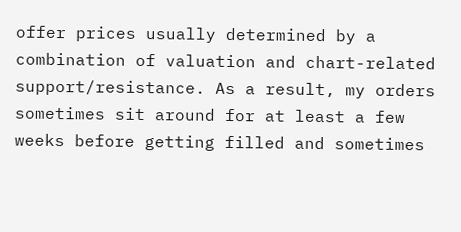offer prices usually determined by a combination of valuation and chart-related support/resistance. As a result, my orders sometimes sit around for at least a few weeks before getting filled and sometimes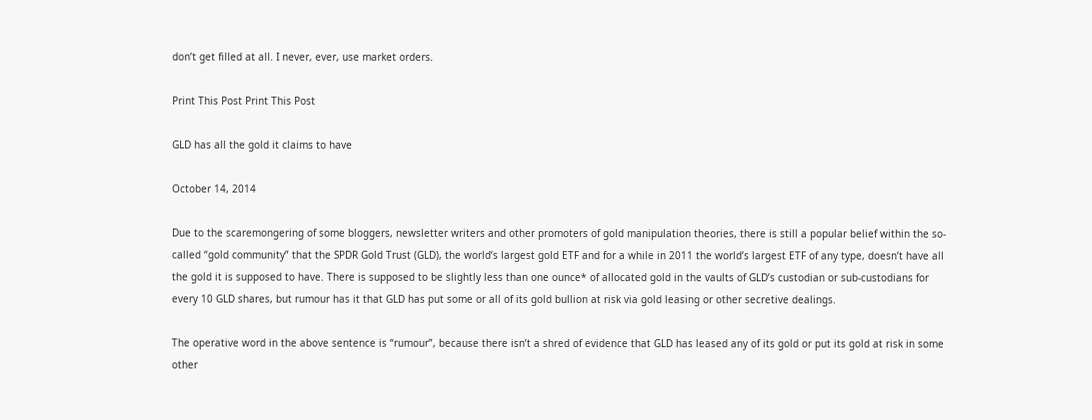don’t get filled at all. I never, ever, use market orders.

Print This Post Print This Post

GLD has all the gold it claims to have

October 14, 2014

Due to the scaremongering of some bloggers, newsletter writers and other promoters of gold manipulation theories, there is still a popular belief within the so-called “gold community” that the SPDR Gold Trust (GLD), the world’s largest gold ETF and for a while in 2011 the world’s largest ETF of any type, doesn’t have all the gold it is supposed to have. There is supposed to be slightly less than one ounce* of allocated gold in the vaults of GLD’s custodian or sub-custodians for every 10 GLD shares, but rumour has it that GLD has put some or all of its gold bullion at risk via gold leasing or other secretive dealings.

The operative word in the above sentence is “rumour”, because there isn’t a shred of evidence that GLD has leased any of its gold or put its gold at risk in some other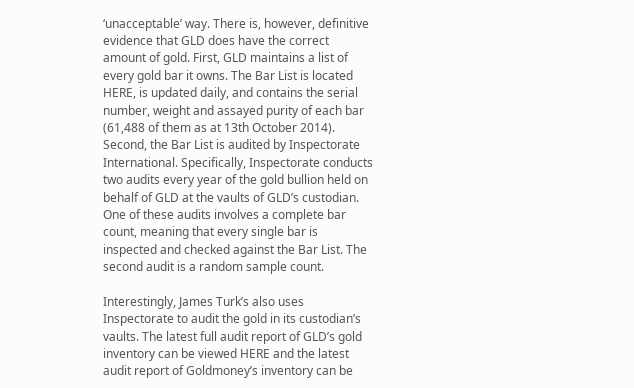‘unacceptable’ way. There is, however, definitive evidence that GLD does have the correct amount of gold. First, GLD maintains a list of every gold bar it owns. The Bar List is located HERE, is updated daily, and contains the serial number, weight and assayed purity of each bar (61,488 of them as at 13th October 2014). Second, the Bar List is audited by Inspectorate International. Specifically, Inspectorate conducts two audits every year of the gold bullion held on behalf of GLD at the vaults of GLD’s custodian. One of these audits involves a complete bar count, meaning that every single bar is inspected and checked against the Bar List. The second audit is a random sample count.

Interestingly, James Turk’s also uses Inspectorate to audit the gold in its custodian’s vaults. The latest full audit report of GLD’s gold inventory can be viewed HERE and the latest audit report of Goldmoney’s inventory can be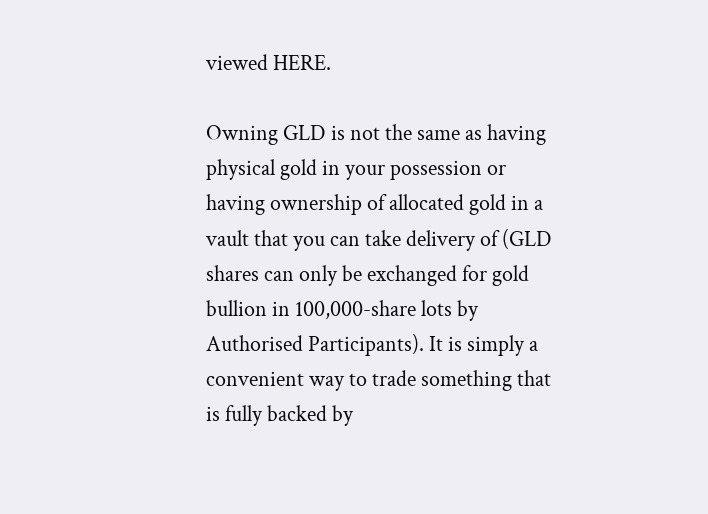viewed HERE.

Owning GLD is not the same as having physical gold in your possession or having ownership of allocated gold in a vault that you can take delivery of (GLD shares can only be exchanged for gold bullion in 100,000-share lots by Authorised Participants). It is simply a convenient way to trade something that is fully backed by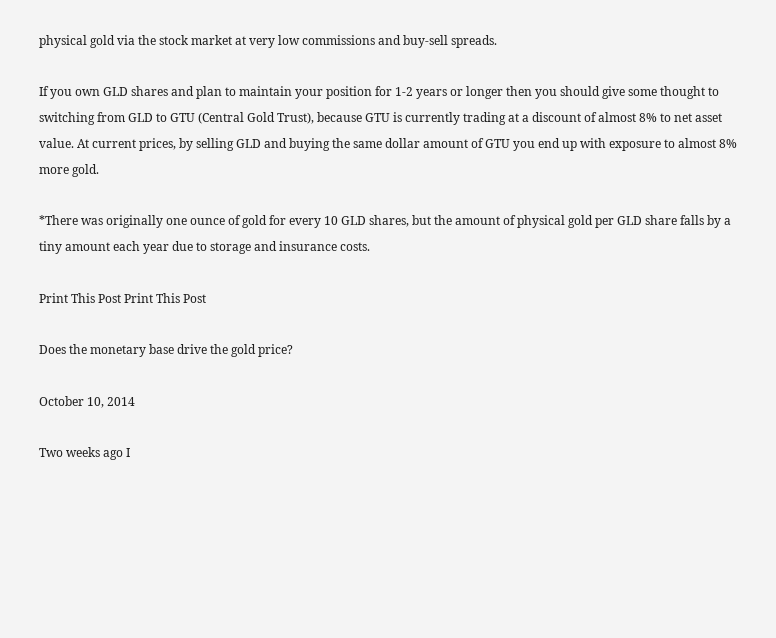physical gold via the stock market at very low commissions and buy-sell spreads.

If you own GLD shares and plan to maintain your position for 1-2 years or longer then you should give some thought to switching from GLD to GTU (Central Gold Trust), because GTU is currently trading at a discount of almost 8% to net asset value. At current prices, by selling GLD and buying the same dollar amount of GTU you end up with exposure to almost 8% more gold.

*There was originally one ounce of gold for every 10 GLD shares, but the amount of physical gold per GLD share falls by a tiny amount each year due to storage and insurance costs.

Print This Post Print This Post

Does the monetary base drive the gold price?

October 10, 2014

Two weeks ago I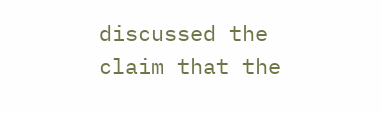discussed the claim that the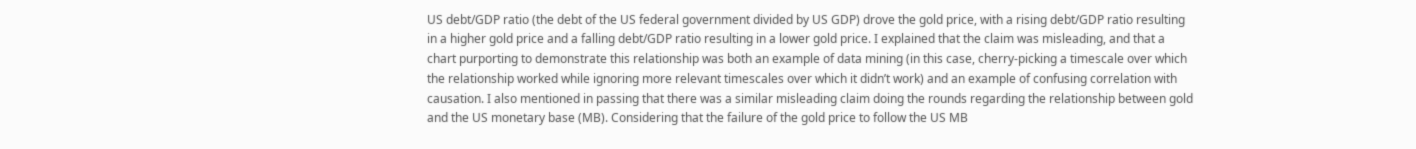US debt/GDP ratio (the debt of the US federal government divided by US GDP) drove the gold price, with a rising debt/GDP ratio resulting in a higher gold price and a falling debt/GDP ratio resulting in a lower gold price. I explained that the claim was misleading, and that a chart purporting to demonstrate this relationship was both an example of data mining (in this case, cherry-picking a timescale over which the relationship worked while ignoring more relevant timescales over which it didn’t work) and an example of confusing correlation with causation. I also mentioned in passing that there was a similar misleading claim doing the rounds regarding the relationship between gold and the US monetary base (MB). Considering that the failure of the gold price to follow the US MB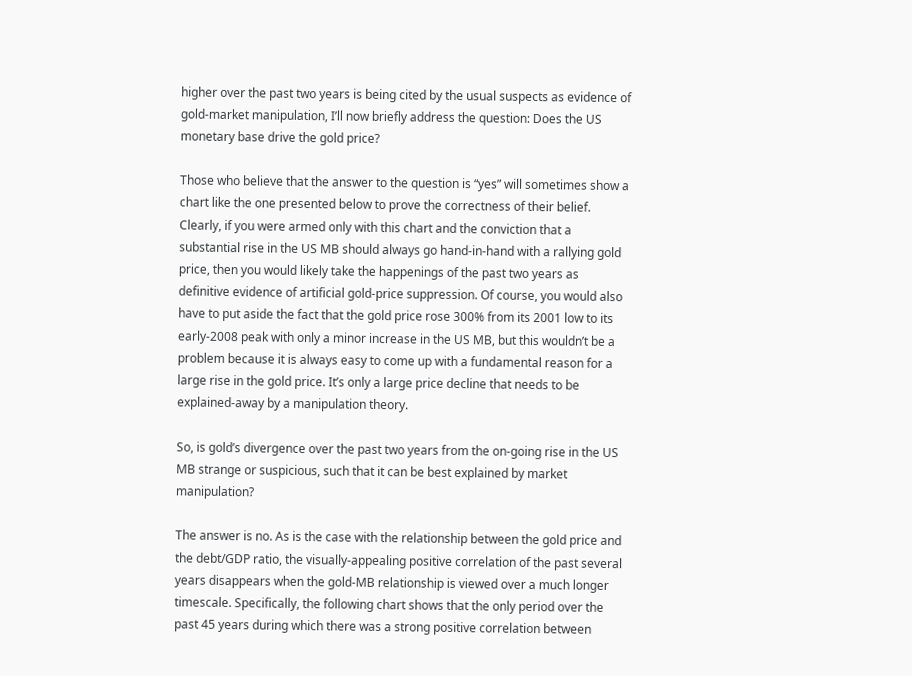higher over the past two years is being cited by the usual suspects as evidence of gold-market manipulation, I’ll now briefly address the question: Does the US monetary base drive the gold price?

Those who believe that the answer to the question is “yes” will sometimes show a chart like the one presented below to prove the correctness of their belief. Clearly, if you were armed only with this chart and the conviction that a substantial rise in the US MB should always go hand-in-hand with a rallying gold price, then you would likely take the happenings of the past two years as definitive evidence of artificial gold-price suppression. Of course, you would also have to put aside the fact that the gold price rose 300% from its 2001 low to its early-2008 peak with only a minor increase in the US MB, but this wouldn’t be a problem because it is always easy to come up with a fundamental reason for a large rise in the gold price. It’s only a large price decline that needs to be explained-away by a manipulation theory.

So, is gold’s divergence over the past two years from the on-going rise in the US MB strange or suspicious, such that it can be best explained by market manipulation?

The answer is no. As is the case with the relationship between the gold price and the debt/GDP ratio, the visually-appealing positive correlation of the past several years disappears when the gold-MB relationship is viewed over a much longer timescale. Specifically, the following chart shows that the only period over the past 45 years during which there was a strong positive correlation between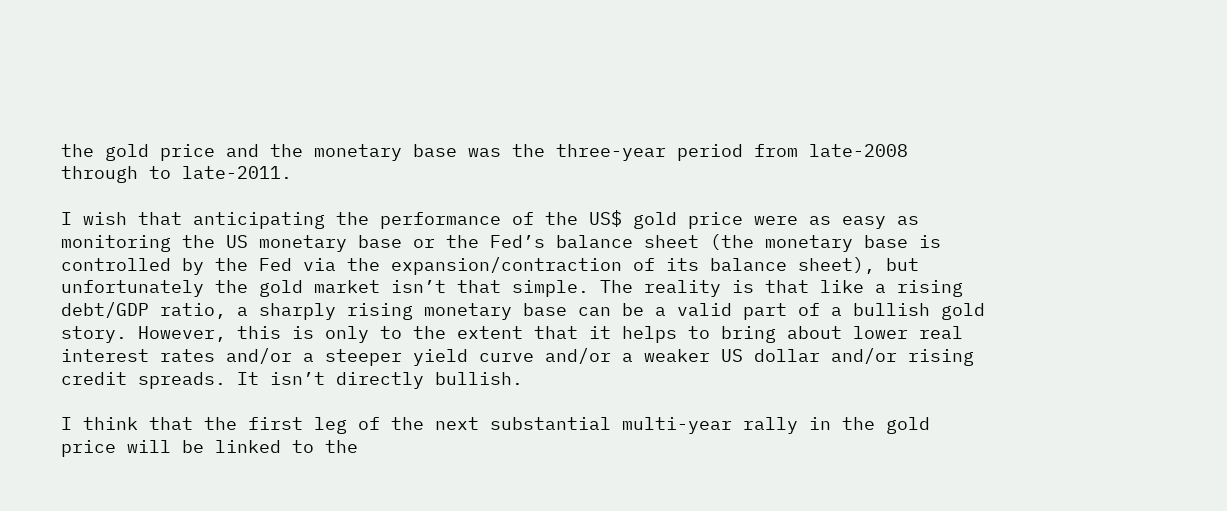the gold price and the monetary base was the three-year period from late-2008 through to late-2011.

I wish that anticipating the performance of the US$ gold price were as easy as monitoring the US monetary base or the Fed’s balance sheet (the monetary base is controlled by the Fed via the expansion/contraction of its balance sheet), but unfortunately the gold market isn’t that simple. The reality is that like a rising debt/GDP ratio, a sharply rising monetary base can be a valid part of a bullish gold story. However, this is only to the extent that it helps to bring about lower real interest rates and/or a steeper yield curve and/or a weaker US dollar and/or rising credit spreads. It isn’t directly bullish.

I think that the first leg of the next substantial multi-year rally in the gold price will be linked to the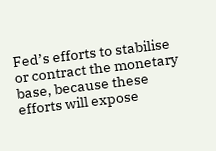Fed’s efforts to stabilise or contract the monetary base, because these efforts will expose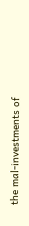the mal-investments of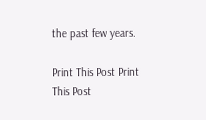the past few years.

Print This Post Print This Post